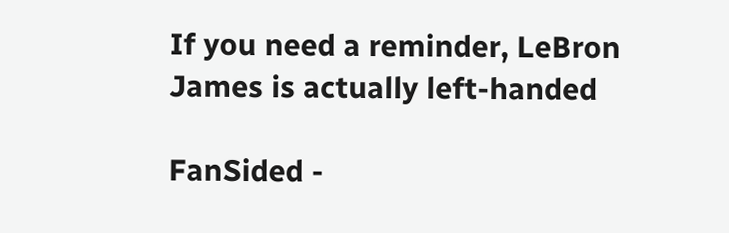If you need a reminder, LeBron James is actually left-handed

FanSided -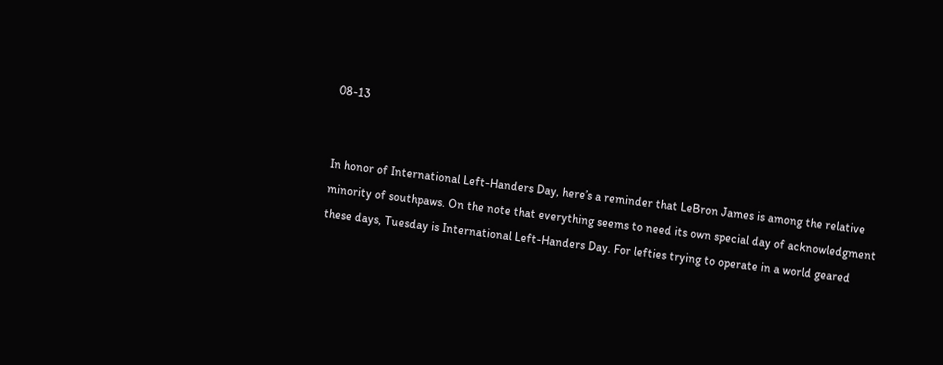08-13


In honor of International Left-Handers Day, here’s a reminder that LeBron James is among the relative minority of southpaws. On the note that everything seems to need its own special day of acknowledgment these days, Tuesday is International Left-Handers Day. For lefties trying to operate in a world geared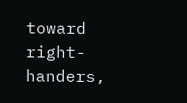toward right-handers,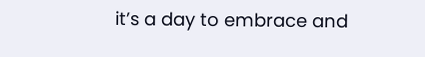it’s a day to embrace and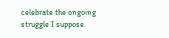celebrate the ongoing struggle I suppose.